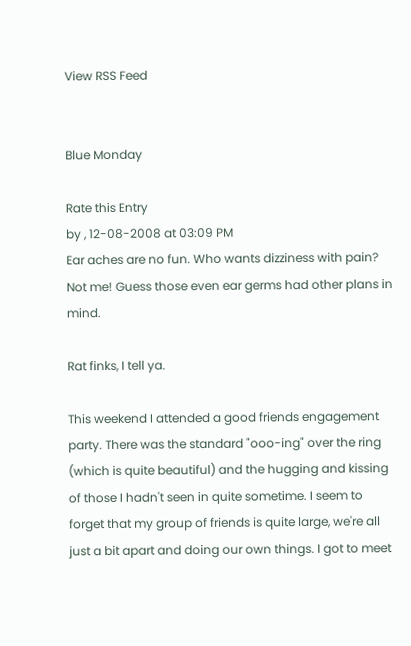View RSS Feed


Blue Monday

Rate this Entry
by , 12-08-2008 at 03:09 PM
Ear aches are no fun. Who wants dizziness with pain? Not me! Guess those even ear germs had other plans in mind.

Rat finks, I tell ya.

This weekend I attended a good friends engagement party. There was the standard "ooo-ing" over the ring (which is quite beautiful) and the hugging and kissing of those I hadn't seen in quite sometime. I seem to forget that my group of friends is quite large, we're all just a bit apart and doing our own things. I got to meet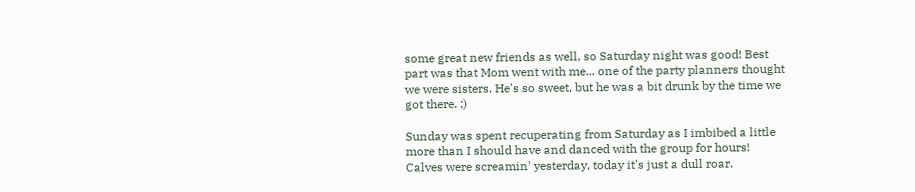some great new friends as well, so Saturday night was good! Best part was that Mom went with me... one of the party planners thought we were sisters. He's so sweet, but he was a bit drunk by the time we got there. ;)

Sunday was spent recuperating from Saturday as I imbibed a little more than I should have and danced with the group for hours! Calves were screamin' yesterday, today it's just a dull roar.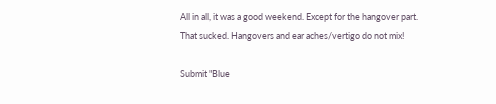All in all, it was a good weekend. Except for the hangover part. That sucked. Hangovers and ear aches/vertigo do not mix!

Submit "Blue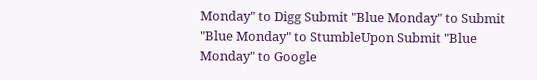Monday" to Digg Submit "Blue Monday" to Submit "Blue Monday" to StumbleUpon Submit "Blue Monday" to Google